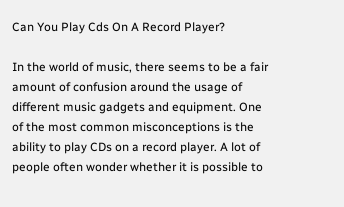Can You Play Cds On A Record Player?

In the world of music, there seems to be a fair amount of confusion around the usage of different music gadgets and equipment. One of the most common misconceptions is the ability to play CDs on a record player. A lot of people often wonder whether it is possible to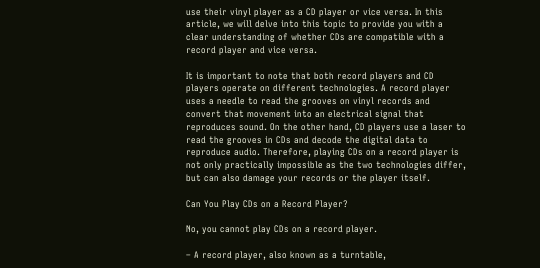use their vinyl player as a CD player or vice versa. In this article, we will delve into this topic to provide you with a clear understanding of whether CDs are compatible with a record player and vice versa.

It is important to note that both record players and CD players operate on different technologies. A record player uses a needle to read the grooves on vinyl records and convert that movement into an electrical signal that reproduces sound. On the other hand, CD players use a laser to read the grooves in CDs and decode the digital data to reproduce audio. Therefore, playing CDs on a record player is not only practically impossible as the two technologies differ, but can also damage your records or the player itself.

Can You Play CDs on a Record Player?

No, you cannot play CDs on a record player.

– A record player, also known as a turntable,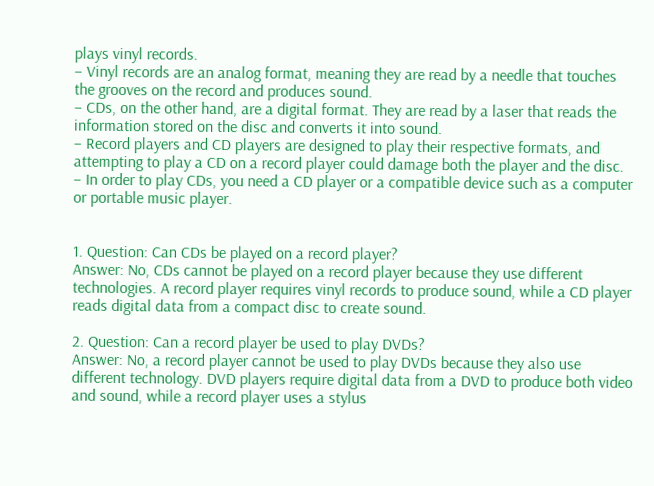plays vinyl records.
– Vinyl records are an analog format, meaning they are read by a needle that touches the grooves on the record and produces sound.
– CDs, on the other hand, are a digital format. They are read by a laser that reads the information stored on the disc and converts it into sound.
– Record players and CD players are designed to play their respective formats, and attempting to play a CD on a record player could damage both the player and the disc.
– In order to play CDs, you need a CD player or a compatible device such as a computer or portable music player.


1. Question: Can CDs be played on a record player?
Answer: No, CDs cannot be played on a record player because they use different technologies. A record player requires vinyl records to produce sound, while a CD player reads digital data from a compact disc to create sound.

2. Question: Can a record player be used to play DVDs?
Answer: No, a record player cannot be used to play DVDs because they also use different technology. DVD players require digital data from a DVD to produce both video and sound, while a record player uses a stylus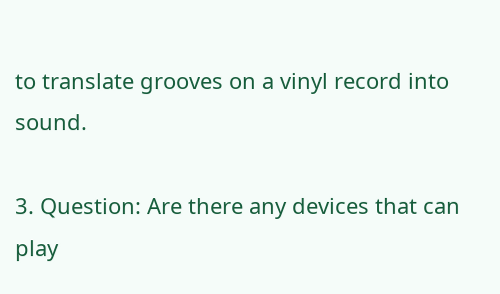to translate grooves on a vinyl record into sound.

3. Question: Are there any devices that can play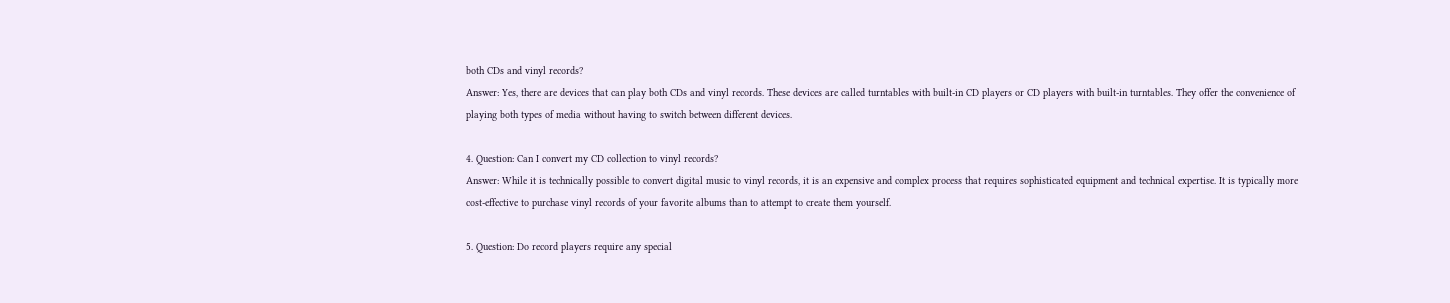both CDs and vinyl records?
Answer: Yes, there are devices that can play both CDs and vinyl records. These devices are called turntables with built-in CD players or CD players with built-in turntables. They offer the convenience of playing both types of media without having to switch between different devices.

4. Question: Can I convert my CD collection to vinyl records?
Answer: While it is technically possible to convert digital music to vinyl records, it is an expensive and complex process that requires sophisticated equipment and technical expertise. It is typically more cost-effective to purchase vinyl records of your favorite albums than to attempt to create them yourself.

5. Question: Do record players require any special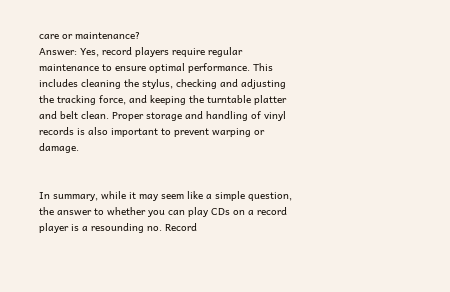care or maintenance?
Answer: Yes, record players require regular maintenance to ensure optimal performance. This includes cleaning the stylus, checking and adjusting the tracking force, and keeping the turntable platter and belt clean. Proper storage and handling of vinyl records is also important to prevent warping or damage.


In summary, while it may seem like a simple question, the answer to whether you can play CDs on a record player is a resounding no. Record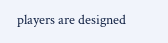players are designed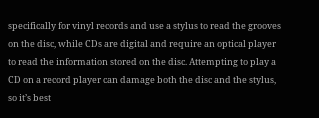specifically for vinyl records and use a stylus to read the grooves on the disc, while CDs are digital and require an optical player to read the information stored on the disc. Attempting to play a CD on a record player can damage both the disc and the stylus, so it’s best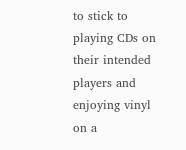to stick to playing CDs on their intended players and enjoying vinyl on a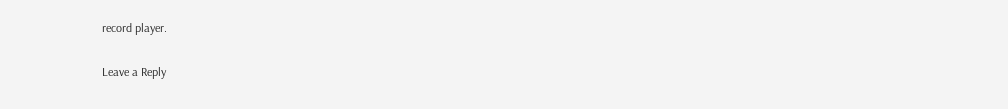record player.

Leave a Reply